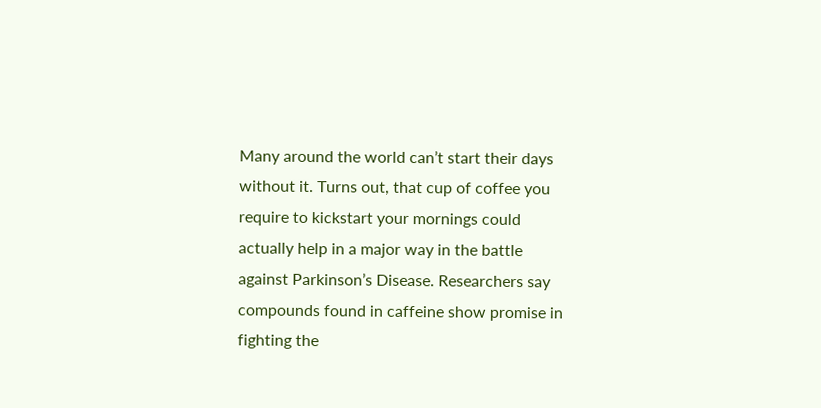Many around the world can’t start their days without it. Turns out, that cup of coffee you require to kickstart your mornings could actually help in a major way in the battle against Parkinson’s Disease. Researchers say compounds found in caffeine show promise in fighting the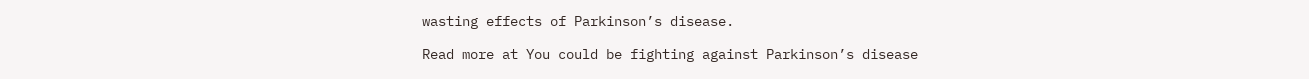wasting effects of Parkinson’s disease.

Read more at You could be fighting against Parkinson’s disease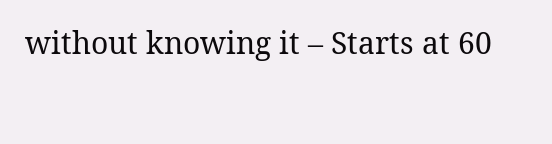without knowing it – Starts at 60